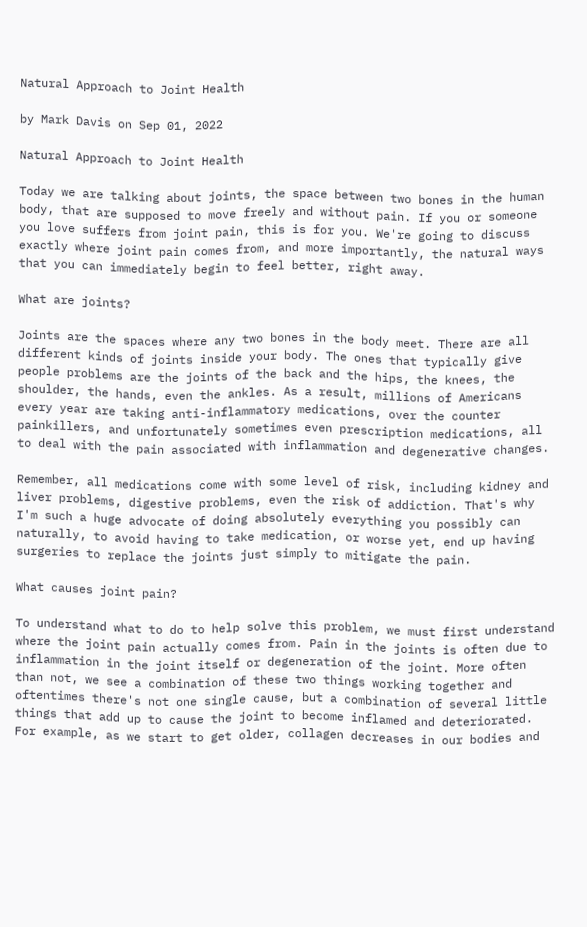Natural Approach to Joint Health

by Mark Davis on Sep 01, 2022

Natural Approach to Joint Health

Today we are talking about joints, the space between two bones in the human body, that are supposed to move freely and without pain. If you or someone you love suffers from joint pain, this is for you. We're going to discuss exactly where joint pain comes from, and more importantly, the natural ways that you can immediately begin to feel better, right away.

What are joints?

Joints are the spaces where any two bones in the body meet. There are all different kinds of joints inside your body. The ones that typically give people problems are the joints of the back and the hips, the knees, the shoulder, the hands, even the ankles. As a result, millions of Americans every year are taking anti-inflammatory medications, over the counter painkillers, and unfortunately sometimes even prescription medications, all to deal with the pain associated with inflammation and degenerative changes.

Remember, all medications come with some level of risk, including kidney and liver problems, digestive problems, even the risk of addiction. That's why I'm such a huge advocate of doing absolutely everything you possibly can naturally, to avoid having to take medication, or worse yet, end up having surgeries to replace the joints just simply to mitigate the pain.

What causes joint pain?

To understand what to do to help solve this problem, we must first understand where the joint pain actually comes from. Pain in the joints is often due to inflammation in the joint itself or degeneration of the joint. More often than not, we see a combination of these two things working together and oftentimes there's not one single cause, but a combination of several little things that add up to cause the joint to become inflamed and deteriorated. For example, as we start to get older, collagen decreases in our bodies and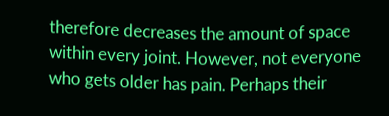therefore decreases the amount of space within every joint. However, not everyone who gets older has pain. Perhaps their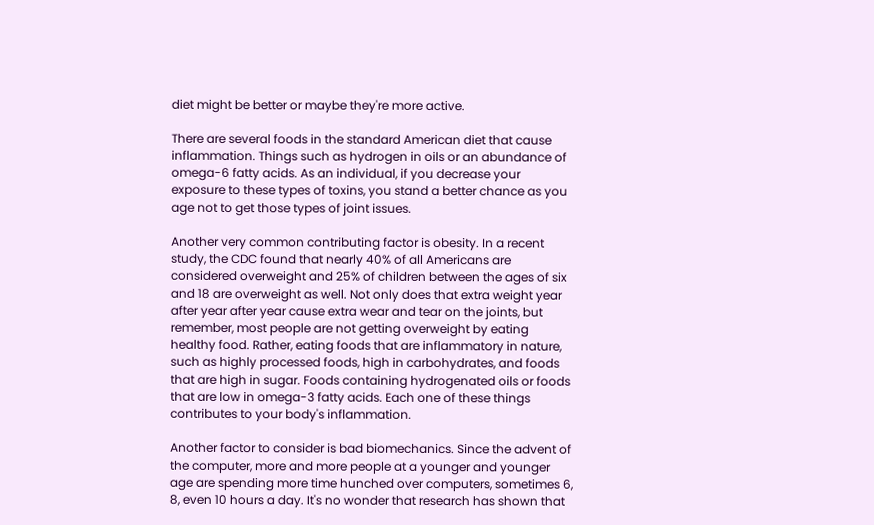diet might be better or maybe they're more active.

There are several foods in the standard American diet that cause inflammation. Things such as hydrogen in oils or an abundance of omega-6 fatty acids. As an individual, if you decrease your exposure to these types of toxins, you stand a better chance as you age not to get those types of joint issues.

Another very common contributing factor is obesity. In a recent study, the CDC found that nearly 40% of all Americans are considered overweight and 25% of children between the ages of six and 18 are overweight as well. Not only does that extra weight year after year after year cause extra wear and tear on the joints, but remember, most people are not getting overweight by eating healthy food. Rather, eating foods that are inflammatory in nature, such as highly processed foods, high in carbohydrates, and foods that are high in sugar. Foods containing hydrogenated oils or foods that are low in omega-3 fatty acids. Each one of these things contributes to your body's inflammation.

Another factor to consider is bad biomechanics. Since the advent of the computer, more and more people at a younger and younger age are spending more time hunched over computers, sometimes 6, 8, even 10 hours a day. It's no wonder that research has shown that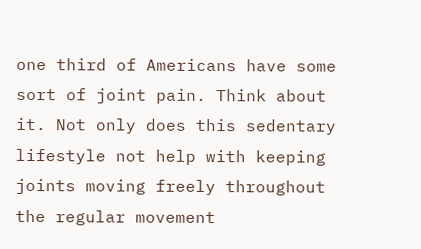one third of Americans have some sort of joint pain. Think about it. Not only does this sedentary lifestyle not help with keeping joints moving freely throughout the regular movement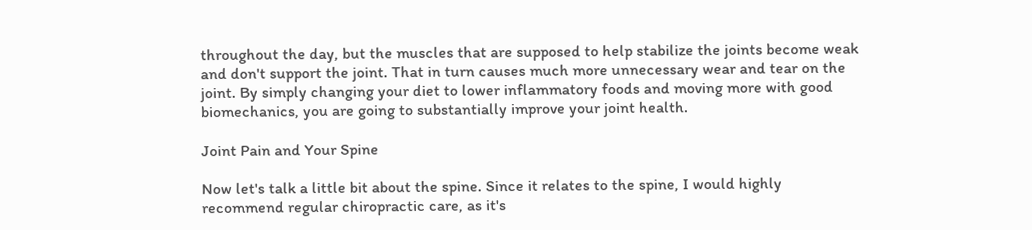throughout the day, but the muscles that are supposed to help stabilize the joints become weak and don't support the joint. That in turn causes much more unnecessary wear and tear on the joint. By simply changing your diet to lower inflammatory foods and moving more with good biomechanics, you are going to substantially improve your joint health.

Joint Pain and Your Spine

Now let's talk a little bit about the spine. Since it relates to the spine, I would highly recommend regular chiropractic care, as it's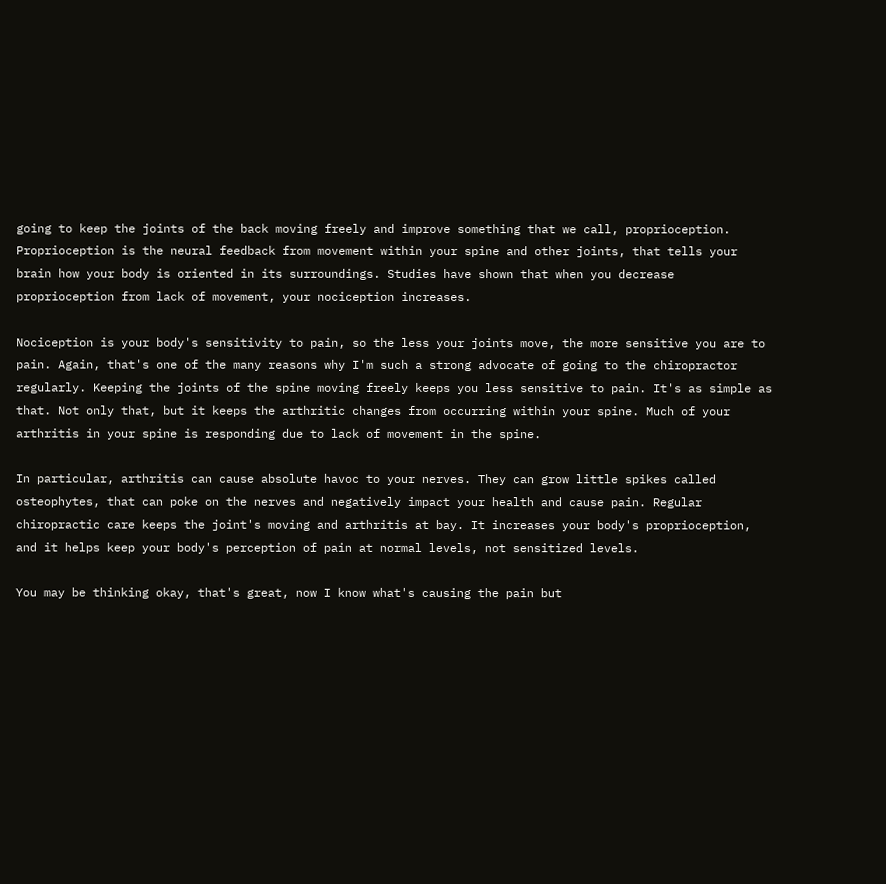going to keep the joints of the back moving freely and improve something that we call, proprioception. Proprioception is the neural feedback from movement within your spine and other joints, that tells your brain how your body is oriented in its surroundings. Studies have shown that when you decrease proprioception from lack of movement, your nociception increases.

Nociception is your body's sensitivity to pain, so the less your joints move, the more sensitive you are to pain. Again, that's one of the many reasons why I'm such a strong advocate of going to the chiropractor regularly. Keeping the joints of the spine moving freely keeps you less sensitive to pain. It's as simple as that. Not only that, but it keeps the arthritic changes from occurring within your spine. Much of your arthritis in your spine is responding due to lack of movement in the spine.

In particular, arthritis can cause absolute havoc to your nerves. They can grow little spikes called osteophytes, that can poke on the nerves and negatively impact your health and cause pain. Regular chiropractic care keeps the joint's moving and arthritis at bay. It increases your body's proprioception, and it helps keep your body's perception of pain at normal levels, not sensitized levels.

You may be thinking okay, that's great, now I know what's causing the pain but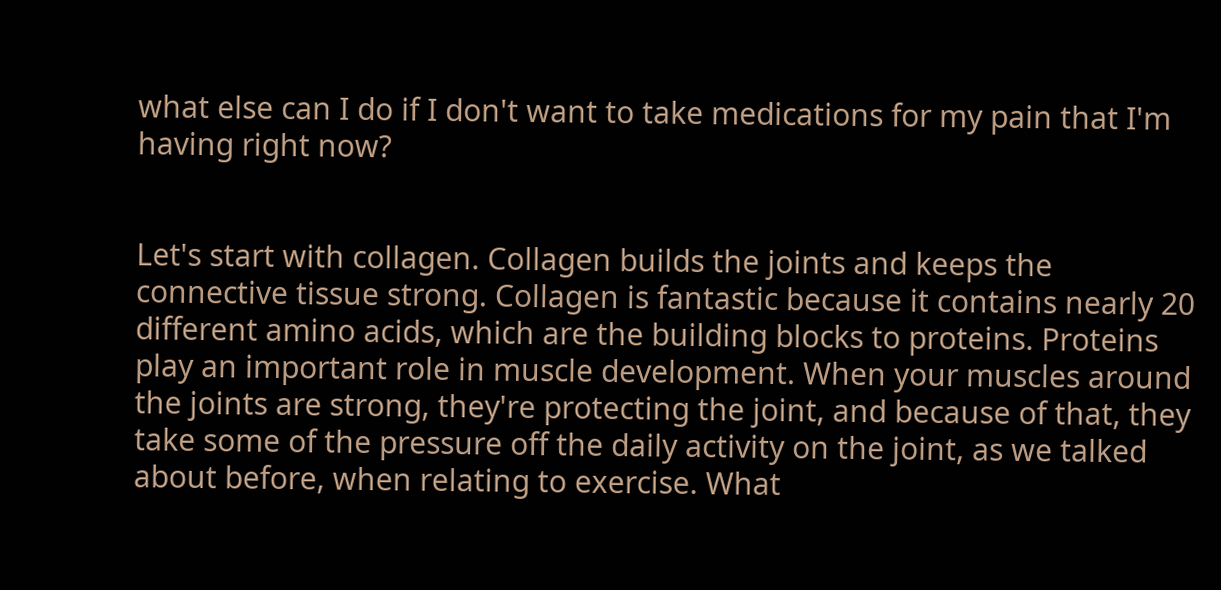what else can I do if I don't want to take medications for my pain that I'm having right now?


Let's start with collagen. Collagen builds the joints and keeps the connective tissue strong. Collagen is fantastic because it contains nearly 20 different amino acids, which are the building blocks to proteins. Proteins play an important role in muscle development. When your muscles around the joints are strong, they're protecting the joint, and because of that, they take some of the pressure off the daily activity on the joint, as we talked about before, when relating to exercise. What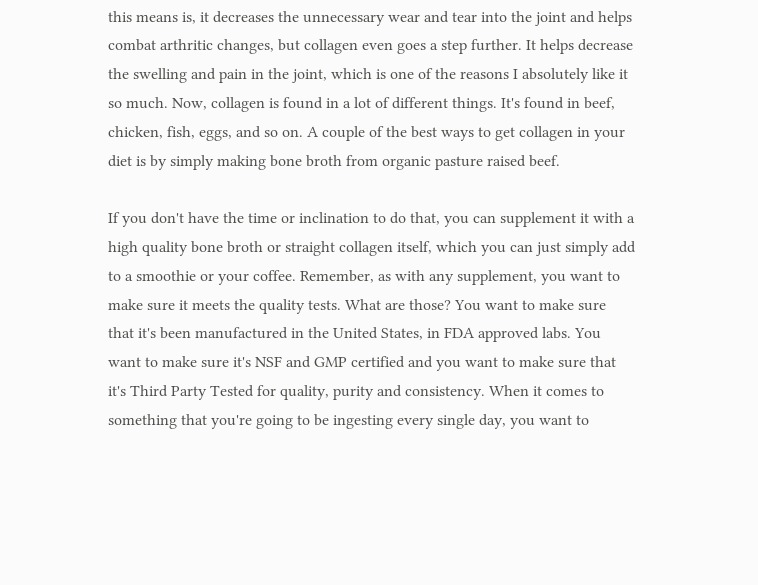this means is, it decreases the unnecessary wear and tear into the joint and helps combat arthritic changes, but collagen even goes a step further. It helps decrease the swelling and pain in the joint, which is one of the reasons I absolutely like it so much. Now, collagen is found in a lot of different things. It's found in beef, chicken, fish, eggs, and so on. A couple of the best ways to get collagen in your diet is by simply making bone broth from organic pasture raised beef.

If you don't have the time or inclination to do that, you can supplement it with a high quality bone broth or straight collagen itself, which you can just simply add to a smoothie or your coffee. Remember, as with any supplement, you want to make sure it meets the quality tests. What are those? You want to make sure that it's been manufactured in the United States, in FDA approved labs. You want to make sure it's NSF and GMP certified and you want to make sure that it's Third Party Tested for quality, purity and consistency. When it comes to something that you're going to be ingesting every single day, you want to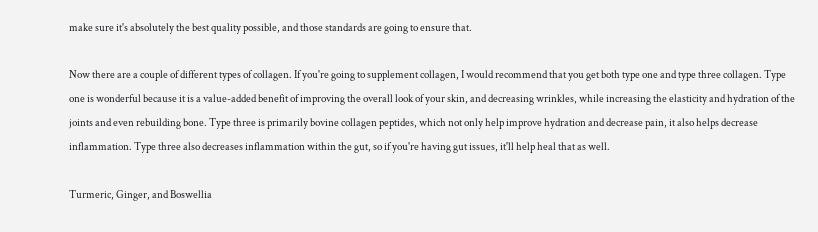make sure it's absolutely the best quality possible, and those standards are going to ensure that.

Now there are a couple of different types of collagen. If you're going to supplement collagen, I would recommend that you get both type one and type three collagen. Type one is wonderful because it is a value-added benefit of improving the overall look of your skin, and decreasing wrinkles, while increasing the elasticity and hydration of the joints and even rebuilding bone. Type three is primarily bovine collagen peptides, which not only help improve hydration and decrease pain, it also helps decrease inflammation. Type three also decreases inflammation within the gut, so if you're having gut issues, it'll help heal that as well.

Turmeric, Ginger, and Boswellia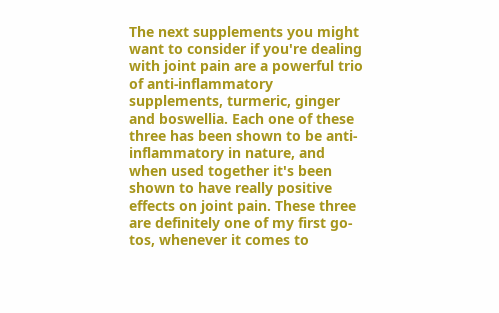The next supplements you might want to consider if you're dealing with joint pain are a powerful trio of anti-inflammatory supplements, turmeric, ginger and boswellia. Each one of these three has been shown to be anti-inflammatory in nature, and when used together it's been shown to have really positive effects on joint pain. These three are definitely one of my first go-tos, whenever it comes to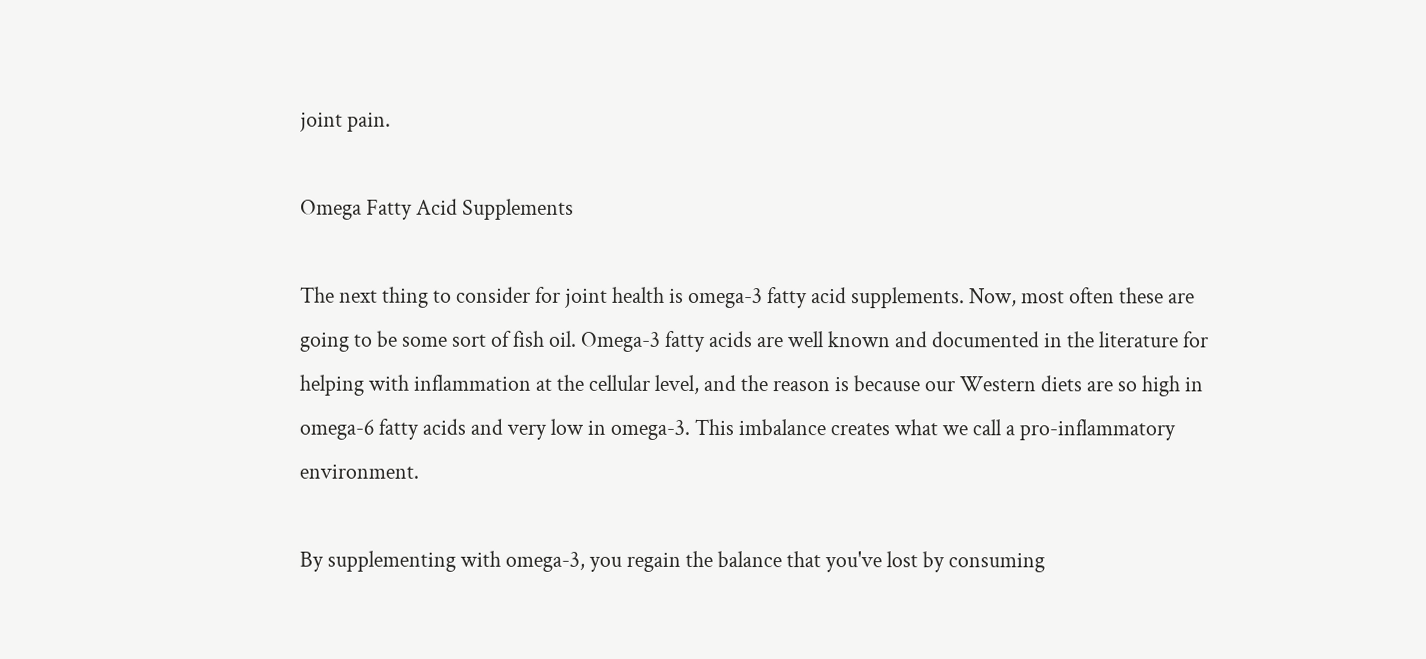joint pain.

Omega Fatty Acid Supplements

The next thing to consider for joint health is omega-3 fatty acid supplements. Now, most often these are going to be some sort of fish oil. Omega-3 fatty acids are well known and documented in the literature for helping with inflammation at the cellular level, and the reason is because our Western diets are so high in omega-6 fatty acids and very low in omega-3. This imbalance creates what we call a pro-inflammatory environment.

By supplementing with omega-3, you regain the balance that you've lost by consuming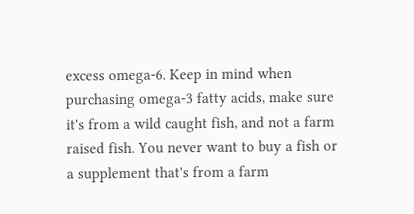excess omega-6. Keep in mind when purchasing omega-3 fatty acids, make sure it's from a wild caught fish, and not a farm raised fish. You never want to buy a fish or a supplement that's from a farm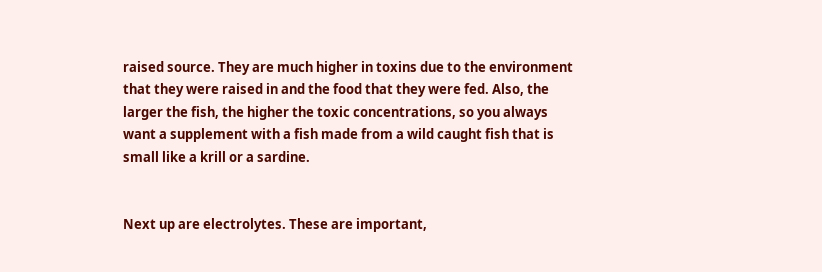raised source. They are much higher in toxins due to the environment that they were raised in and the food that they were fed. Also, the larger the fish, the higher the toxic concentrations, so you always want a supplement with a fish made from a wild caught fish that is small like a krill or a sardine.


Next up are electrolytes. These are important,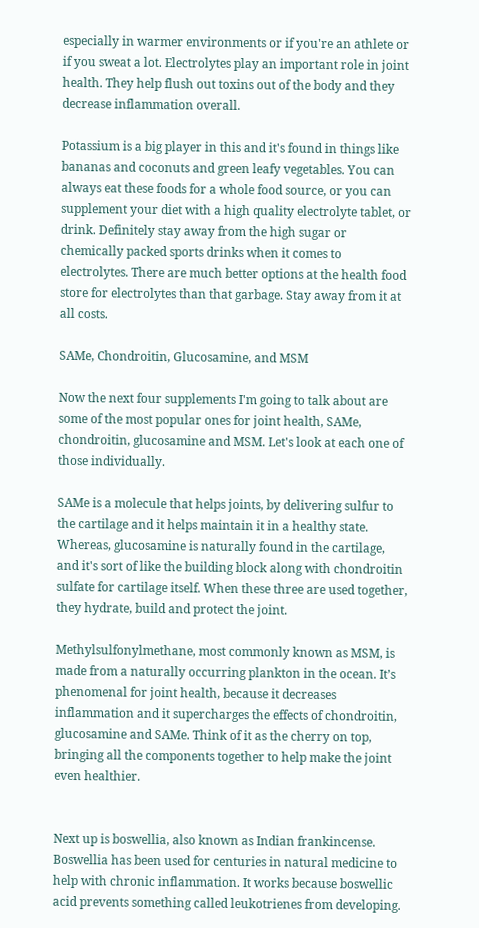especially in warmer environments or if you're an athlete or if you sweat a lot. Electrolytes play an important role in joint health. They help flush out toxins out of the body and they decrease inflammation overall.

Potassium is a big player in this and it's found in things like bananas and coconuts and green leafy vegetables. You can always eat these foods for a whole food source, or you can supplement your diet with a high quality electrolyte tablet, or drink. Definitely stay away from the high sugar or chemically packed sports drinks when it comes to electrolytes. There are much better options at the health food store for electrolytes than that garbage. Stay away from it at all costs.

SAMe, Chondroitin, Glucosamine, and MSM

Now the next four supplements I'm going to talk about are some of the most popular ones for joint health, SAMe, chondroitin, glucosamine and MSM. Let's look at each one of those individually.

SAMe is a molecule that helps joints, by delivering sulfur to the cartilage and it helps maintain it in a healthy state. Whereas, glucosamine is naturally found in the cartilage, and it's sort of like the building block along with chondroitin sulfate for cartilage itself. When these three are used together, they hydrate, build and protect the joint.

Methylsulfonylmethane, most commonly known as MSM, is made from a naturally occurring plankton in the ocean. It’s phenomenal for joint health, because it decreases inflammation and it supercharges the effects of chondroitin, glucosamine and SAMe. Think of it as the cherry on top, bringing all the components together to help make the joint even healthier.


Next up is boswellia, also known as Indian frankincense. Boswellia has been used for centuries in natural medicine to help with chronic inflammation. It works because boswellic acid prevents something called leukotrienes from developing.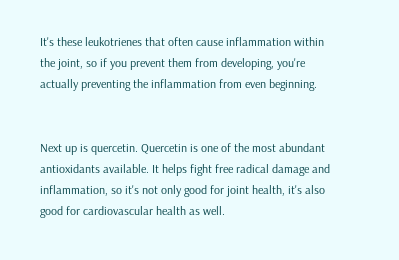It's these leukotrienes that often cause inflammation within the joint, so if you prevent them from developing, you're actually preventing the inflammation from even beginning.


Next up is quercetin. Quercetin is one of the most abundant antioxidants available. It helps fight free radical damage and inflammation, so it's not only good for joint health, it's also good for cardiovascular health as well.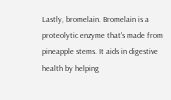Lastly, bromelain. Bromelain is a proteolytic enzyme that's made from pineapple stems. It aids in digestive health by helping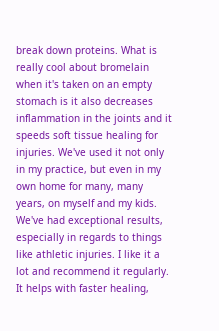break down proteins. What is really cool about bromelain when it's taken on an empty stomach is it also decreases inflammation in the joints and it speeds soft tissue healing for injuries. We've used it not only in my practice, but even in my own home for many, many years, on myself and my kids. We've had exceptional results, especially in regards to things like athletic injuries. I like it a lot and recommend it regularly. It helps with faster healing,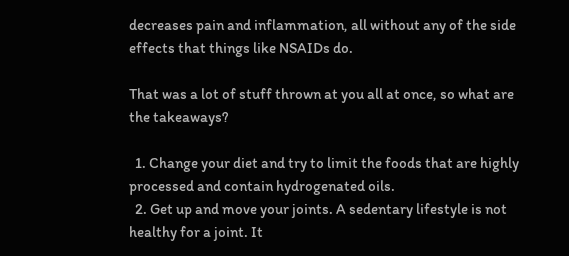decreases pain and inflammation, all without any of the side effects that things like NSAIDs do.

That was a lot of stuff thrown at you all at once, so what are the takeaways?

  1. Change your diet and try to limit the foods that are highly processed and contain hydrogenated oils.
  2. Get up and move your joints. A sedentary lifestyle is not healthy for a joint. It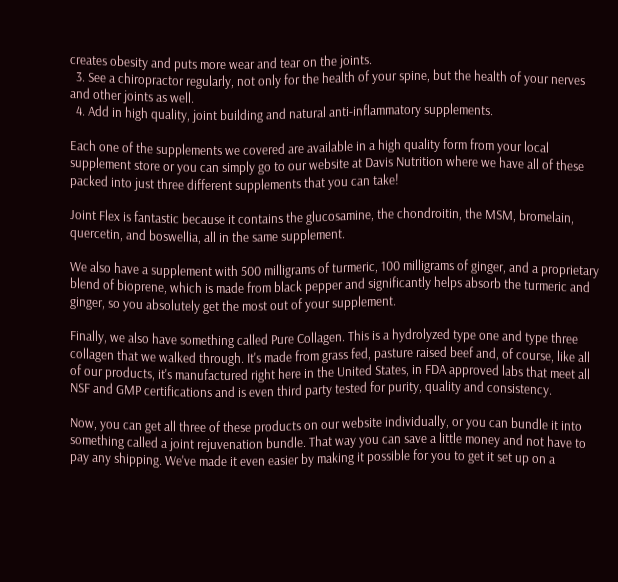creates obesity and puts more wear and tear on the joints.
  3. See a chiropractor regularly, not only for the health of your spine, but the health of your nerves and other joints as well.
  4. Add in high quality, joint building and natural anti-inflammatory supplements.

Each one of the supplements we covered are available in a high quality form from your local supplement store or you can simply go to our website at Davis Nutrition where we have all of these packed into just three different supplements that you can take!

Joint Flex is fantastic because it contains the glucosamine, the chondroitin, the MSM, bromelain, quercetin, and boswellia, all in the same supplement.

We also have a supplement with 500 milligrams of turmeric, 100 milligrams of ginger, and a proprietary blend of bioprene, which is made from black pepper and significantly helps absorb the turmeric and ginger, so you absolutely get the most out of your supplement.

Finally, we also have something called Pure Collagen. This is a hydrolyzed type one and type three collagen that we walked through. It's made from grass fed, pasture raised beef and, of course, like all of our products, it's manufactured right here in the United States, in FDA approved labs that meet all NSF and GMP certifications and is even third party tested for purity, quality and consistency.

Now, you can get all three of these products on our website individually, or you can bundle it into something called a joint rejuvenation bundle. That way you can save a little money and not have to pay any shipping. We've made it even easier by making it possible for you to get it set up on a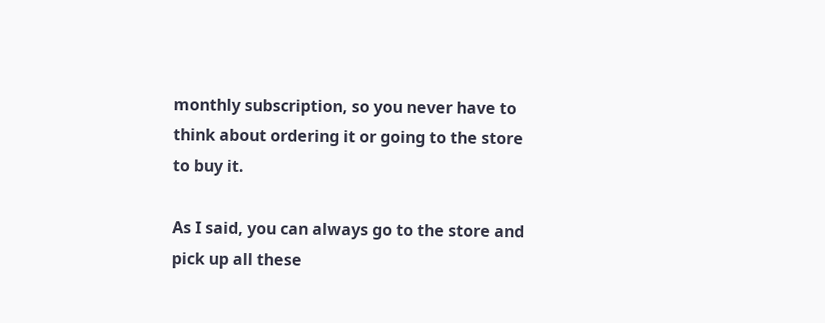monthly subscription, so you never have to think about ordering it or going to the store to buy it.

As I said, you can always go to the store and pick up all these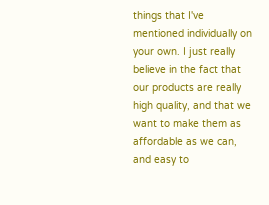things that I've mentioned individually on your own. I just really believe in the fact that our products are really high quality, and that we want to make them as affordable as we can, and easy to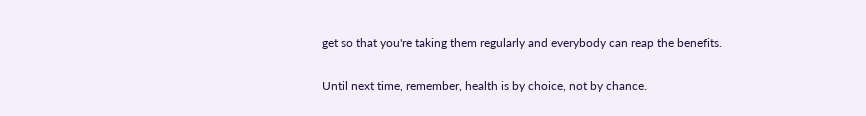get so that you're taking them regularly and everybody can reap the benefits.

Until next time, remember, health is by choice, not by chance.